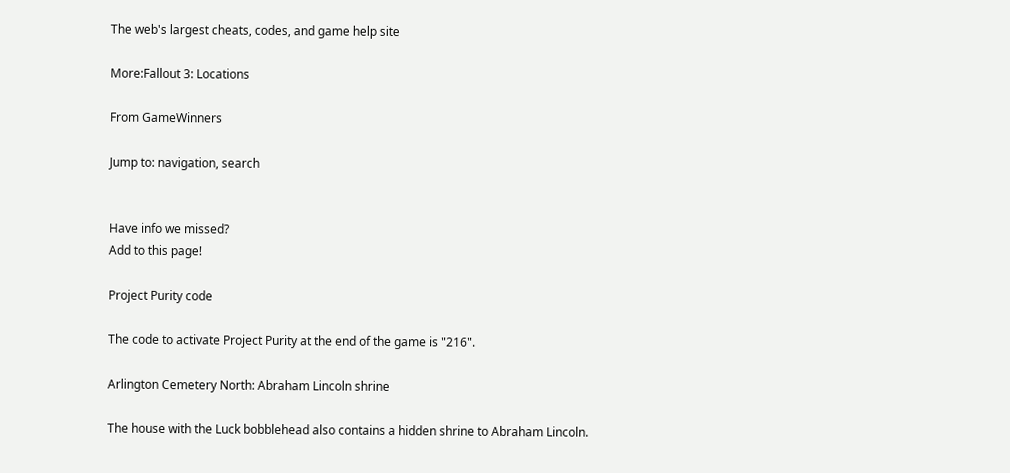The web's largest cheats, codes, and game help site

More:Fallout 3: Locations

From GameWinners

Jump to: navigation, search


Have info we missed?
Add to this page!

Project Purity code

The code to activate Project Purity at the end of the game is "216".

Arlington Cemetery North: Abraham Lincoln shrine

The house with the Luck bobblehead also contains a hidden shrine to Abraham Lincoln.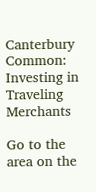Canterbury Common: Investing in Traveling Merchants

Go to the area on the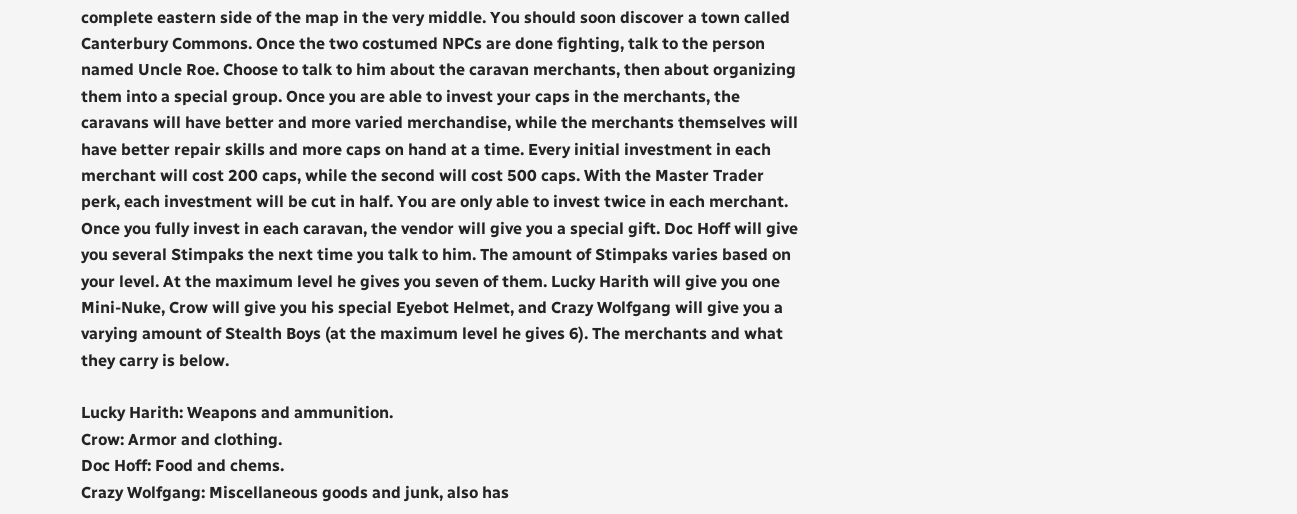complete eastern side of the map in the very middle. You should soon discover a town called Canterbury Commons. Once the two costumed NPCs are done fighting, talk to the person named Uncle Roe. Choose to talk to him about the caravan merchants, then about organizing them into a special group. Once you are able to invest your caps in the merchants, the caravans will have better and more varied merchandise, while the merchants themselves will have better repair skills and more caps on hand at a time. Every initial investment in each merchant will cost 200 caps, while the second will cost 500 caps. With the Master Trader perk, each investment will be cut in half. You are only able to invest twice in each merchant. Once you fully invest in each caravan, the vendor will give you a special gift. Doc Hoff will give you several Stimpaks the next time you talk to him. The amount of Stimpaks varies based on your level. At the maximum level he gives you seven of them. Lucky Harith will give you one Mini-Nuke, Crow will give you his special Eyebot Helmet, and Crazy Wolfgang will give you a varying amount of Stealth Boys (at the maximum level he gives 6). The merchants and what they carry is below.

Lucky Harith: Weapons and ammunition.
Crow: Armor and clothing.
Doc Hoff: Food and chems.
Crazy Wolfgang: Miscellaneous goods and junk, also has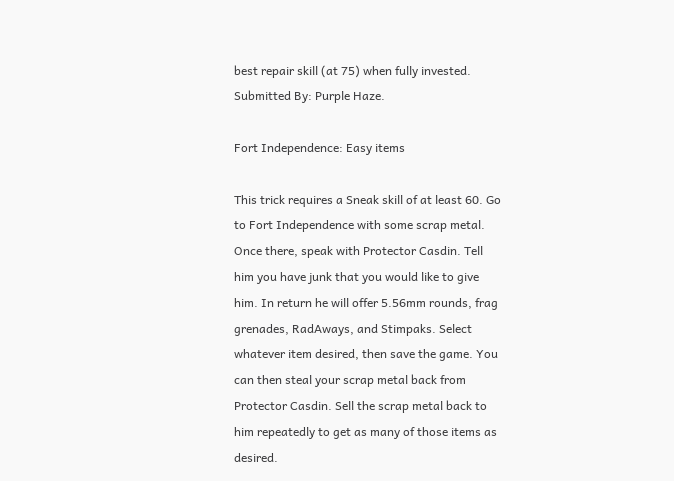best repair skill (at 75) when fully invested.
Submitted By: Purple Haze.

Fort Independence: Easy items

This trick requires a Sneak skill of at least 60. Go to Fort Independence with some scrap metal. Once there, speak with Protector Casdin. Tell him you have junk that you would like to give him. In return he will offer 5.56mm rounds, frag grenades, RadAways, and Stimpaks. Select whatever item desired, then save the game. You can then steal your scrap metal back from Protector Casdin. Sell the scrap metal back to him repeatedly to get as many of those items as desired.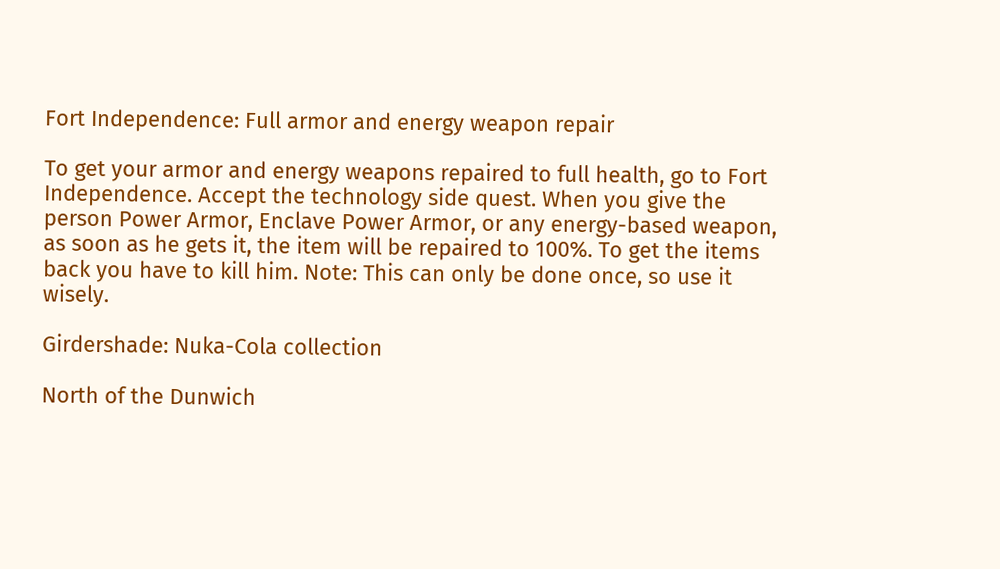Fort Independence: Full armor and energy weapon repair

To get your armor and energy weapons repaired to full health, go to Fort Independence. Accept the technology side quest. When you give the person Power Armor, Enclave Power Armor, or any energy-based weapon, as soon as he gets it, the item will be repaired to 100%. To get the items back you have to kill him. Note: This can only be done once, so use it wisely.

Girdershade: Nuka-Cola collection

North of the Dunwich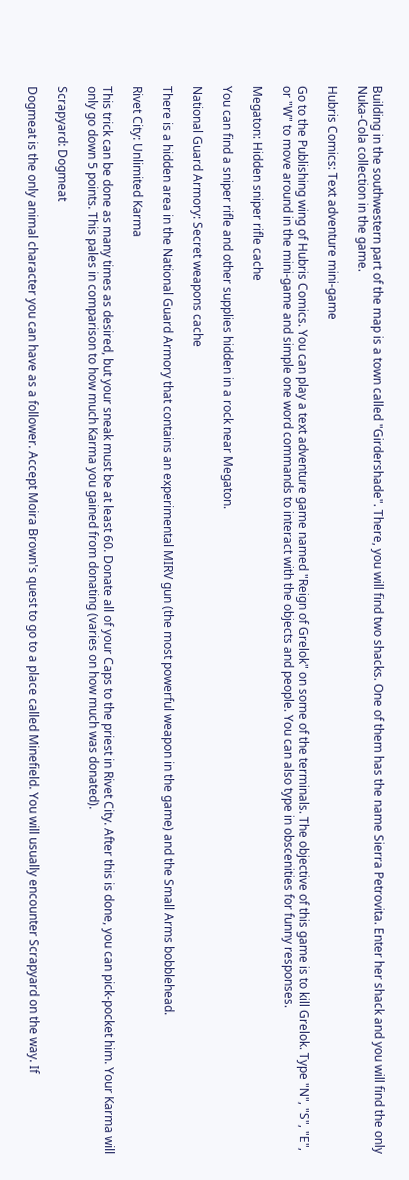Building in the southwestern part of the map is a town called "Girdershade". There, you will find two shacks. One of them has the name Sierra Petrovita. Enter her shack and you will find the only Nuka-Cola collection in the game.

Hubris Comics: Text adventure mini-game

Go to the Publishing wing of Hubris Comics. You can play a text adventure game named "Reign of Grelok" on some of the terminals. The objective of this game is to kill Grelok. Type "N", "S", "E", or "W" to move around in the mini-game and simple one word commands to interact with the objects and people. You can also type in obscenities for funny responses.

Megaton: Hidden sniper rifle cache

You can find a sniper rifle and other supplies hidden in a rock near Megaton.

National Guard Armory: Secret weapons cache

There is a hidden area in the National Guard Armory that contains an experimental MIRV gun (the most powerful weapon in the game) and the Small Arms bobblehead.

Rivet City: Unlimited Karma

This trick can be done as many times as desired, but your sneak must be at least 60. Donate all of your Caps to the priest in Rivet City. After this is done, you can pick-pocket him. Your Karma will only go down 5 points. This pales in comparison to how much Karma you gained from donating (varies on how much was donated).

Scrapyard: Dogmeat

Dogmeat is the only animal character you can have as a follower. Accept Moira Brown's quest to go to a place called Minefield. You will usually encounter Scrapyard on the way. If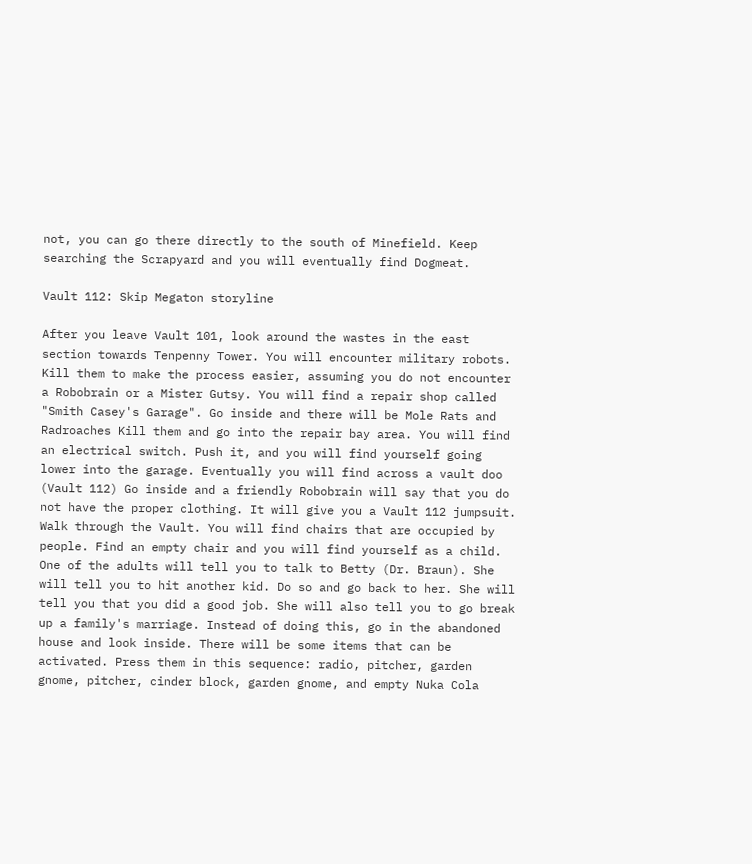not, you can go there directly to the south of Minefield. Keep searching the Scrapyard and you will eventually find Dogmeat.

Vault 112: Skip Megaton storyline

After you leave Vault 101, look around the wastes in the east section towards Tenpenny Tower. You will encounter military robots. Kill them to make the process easier, assuming you do not encounter a Robobrain or a Mister Gutsy. You will find a repair shop called "Smith Casey's Garage". Go inside and there will be Mole Rats and Radroaches Kill them and go into the repair bay area. You will find an electrical switch. Push it, and you will find yourself going lower into the garage. Eventually you will find across a vault doo (Vault 112) Go inside and a friendly Robobrain will say that you do not have the proper clothing. It will give you a Vault 112 jumpsuit. Walk through the Vault. You will find chairs that are occupied by people. Find an empty chair and you will find yourself as a child. One of the adults will tell you to talk to Betty (Dr. Braun). She will tell you to hit another kid. Do so and go back to her. She will tell you that you did a good job. She will also tell you to go break up a family's marriage. Instead of doing this, go in the abandoned house and look inside. There will be some items that can be activated. Press them in this sequence: radio, pitcher, garden gnome, pitcher, cinder block, garden gnome, and empty Nuka Cola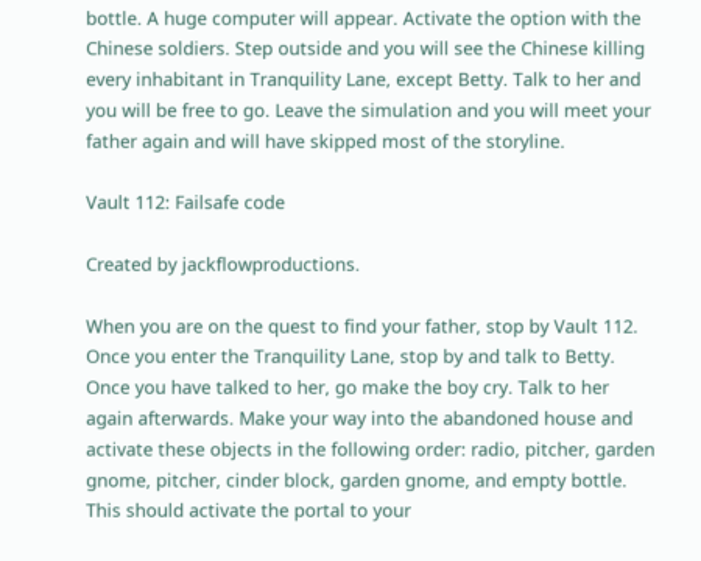bottle. A huge computer will appear. Activate the option with the Chinese soldiers. Step outside and you will see the Chinese killing every inhabitant in Tranquility Lane, except Betty. Talk to her and you will be free to go. Leave the simulation and you will meet your father again and will have skipped most of the storyline.

Vault 112: Failsafe code

Created by jackflowproductions.

When you are on the quest to find your father, stop by Vault 112. Once you enter the Tranquility Lane, stop by and talk to Betty. Once you have talked to her, go make the boy cry. Talk to her again afterwards. Make your way into the abandoned house and activate these objects in the following order: radio, pitcher, garden gnome, pitcher, cinder block, garden gnome, and empty bottle. This should activate the portal to your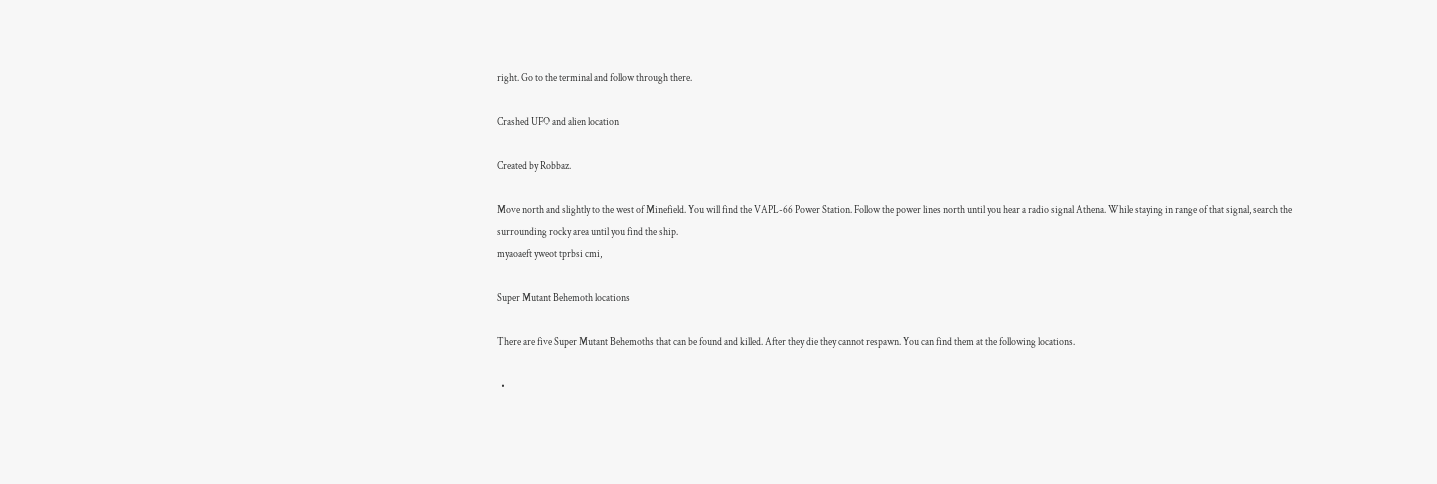right. Go to the terminal and follow through there.

Crashed UFO and alien location

Created by Robbaz.

Move north and slightly to the west of Minefield. You will find the VAPL-66 Power Station. Follow the power lines north until you hear a radio signal Athena. While staying in range of that signal, search the surrounding rocky area until you find the ship.
myaoaeft yweot tprbsi cmi,

Super Mutant Behemoth locations

There are five Super Mutant Behemoths that can be found and killed. After they die they cannot respawn. You can find them at the following locations.

  •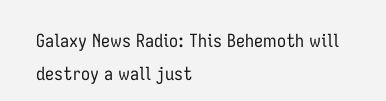Galaxy News Radio: This Behemoth will destroy a wall just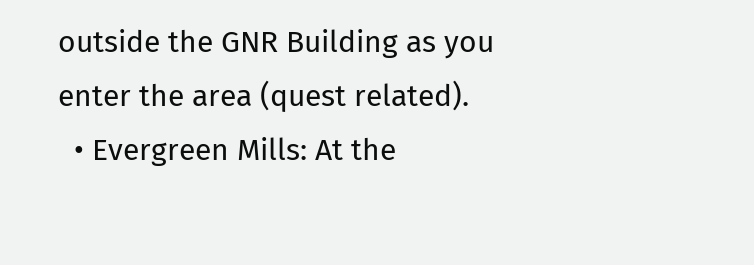outside the GNR Building as you enter the area (quest related).
  • Evergreen Mills: At the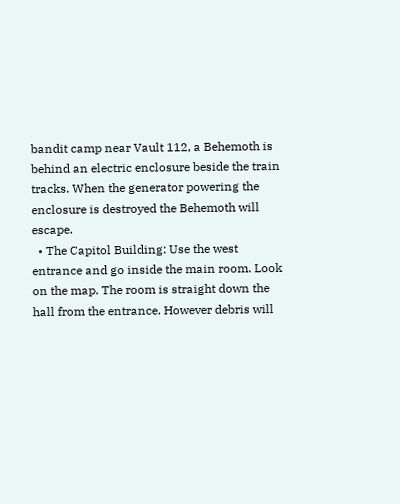bandit camp near Vault 112, a Behemoth is behind an electric enclosure beside the train tracks. When the generator powering the enclosure is destroyed the Behemoth will escape.
  • The Capitol Building: Use the west entrance and go inside the main room. Look on the map. The room is straight down the hall from the entrance. However debris will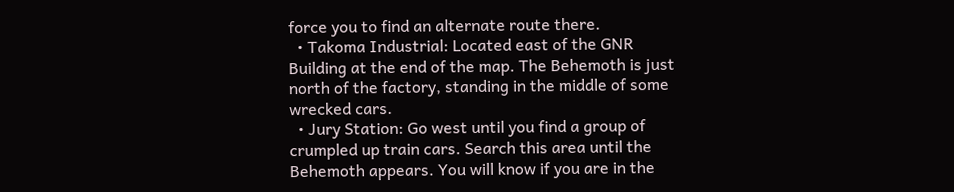force you to find an alternate route there.
  • Takoma Industrial: Located east of the GNR Building at the end of the map. The Behemoth is just north of the factory, standing in the middle of some wrecked cars.
  • Jury Station: Go west until you find a group of crumpled up train cars. Search this area until the Behemoth appears. You will know if you are in the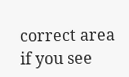correct area if you see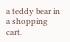a teddy bear in a shopping cart.